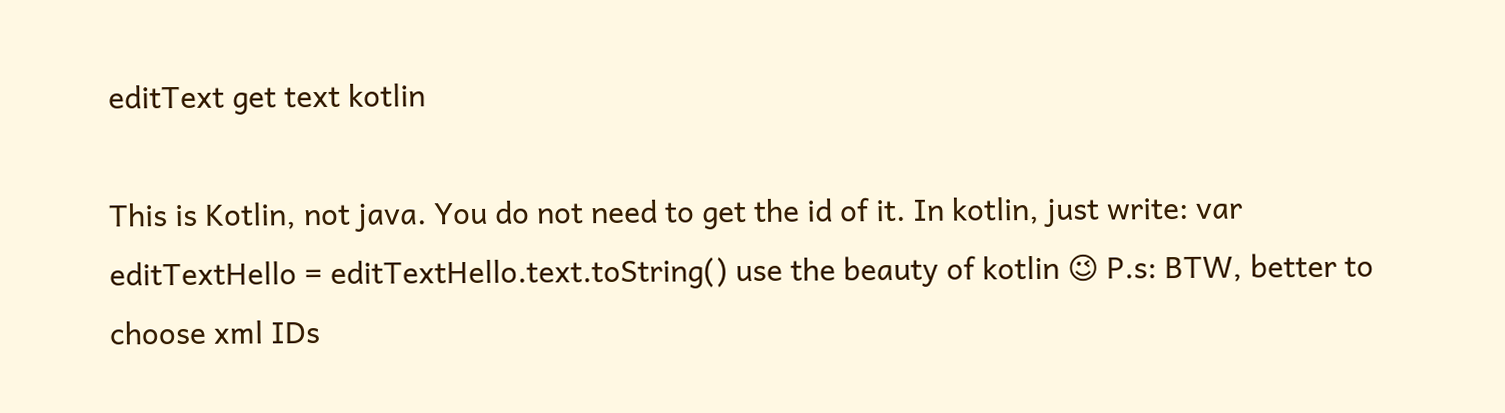editText get text kotlin

This is Kotlin, not java. You do not need to get the id of it. In kotlin, just write: var editTextHello = editTextHello.text.toString() use the beauty of kotlin 😉 P.s: BTW, better to choose xml IDs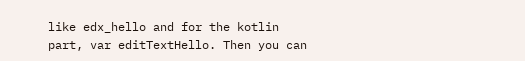like edx_hello and for the kotlin part, var editTextHello. Then you can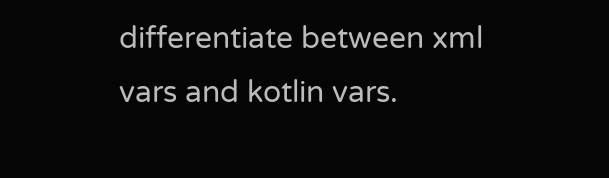differentiate between xml vars and kotlin vars.